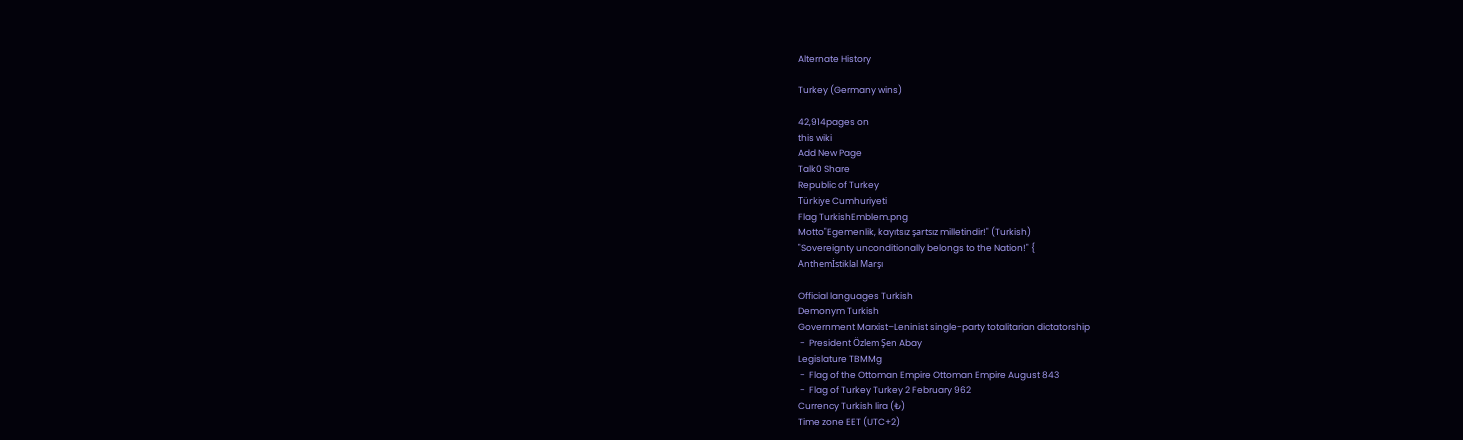Alternate History

Turkey (Germany wins)

42,914pages on
this wiki
Add New Page
Talk0 Share
Republic of Turkey
Türkiye Cumhuriyeti
Flag TurkishEmblem.png
Motto"Egemenlik, kayıtsız şartsız milletindir!" (Turkish)
"Sovereignty unconditionally belongs to the Nation!" {
Anthemİstiklal Marşı

Official languages Turkish
Demonym Turkish
Government Marxist–Leninist single-party totalitarian dictatorship
 -  President Özlem Şen Abay
Legislature TBMMg
 -  Flag of the Ottoman Empire Ottoman Empire August 843
 -  Flag of Turkey Turkey 2 February 962
Currency Turkish lira (₺)
Time zone EET (UTC+2)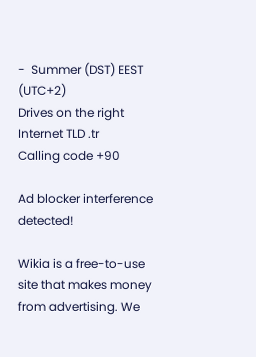-  Summer (DST) EEST (UTC+2)
Drives on the right
Internet TLD .tr
Calling code +90

Ad blocker interference detected!

Wikia is a free-to-use site that makes money from advertising. We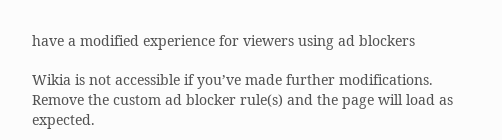have a modified experience for viewers using ad blockers

Wikia is not accessible if you’ve made further modifications. Remove the custom ad blocker rule(s) and the page will load as expected.